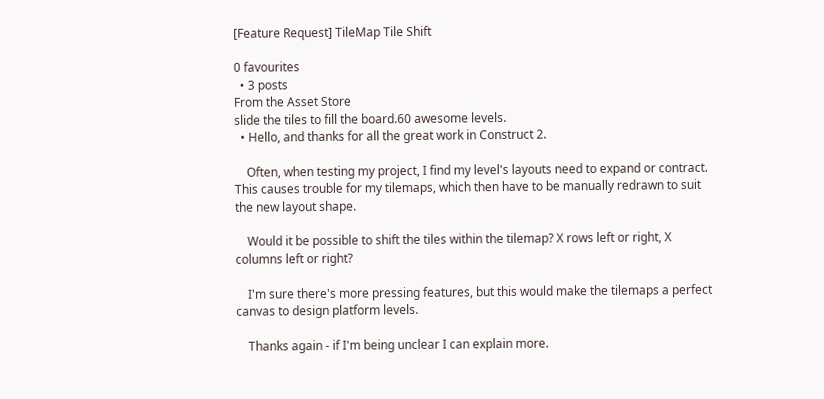[Feature Request] TileMap Tile Shift

0 favourites
  • 3 posts
From the Asset Store
slide the tiles to fill the board.60 awesome levels.
  • Hello, and thanks for all the great work in Construct 2.

    Often, when testing my project, I find my level's layouts need to expand or contract. This causes trouble for my tilemaps, which then have to be manually redrawn to suit the new layout shape.

    Would it be possible to shift the tiles within the tilemap? X rows left or right, X columns left or right?

    I'm sure there's more pressing features, but this would make the tilemaps a perfect canvas to design platform levels.

    Thanks again - if I'm being unclear I can explain more.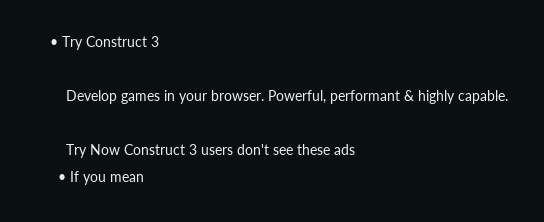• Try Construct 3

    Develop games in your browser. Powerful, performant & highly capable.

    Try Now Construct 3 users don't see these ads
  • If you mean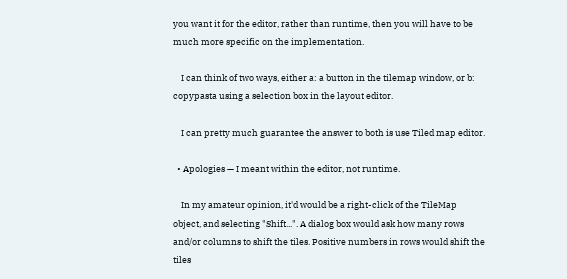you want it for the editor, rather than runtime, then you will have to be much more specific on the implementation.

    I can think of two ways, either a: a button in the tilemap window, or b: copypasta using a selection box in the layout editor.

    I can pretty much guarantee the answer to both is use Tiled map editor.

  • Apologies — I meant within the editor, not runtime.

    In my amateur opinion, it'd would be a right-click of the TileMap object, and selecting "Shift...". A dialog box would ask how many rows and/or columns to shift the tiles. Positive numbers in rows would shift the tiles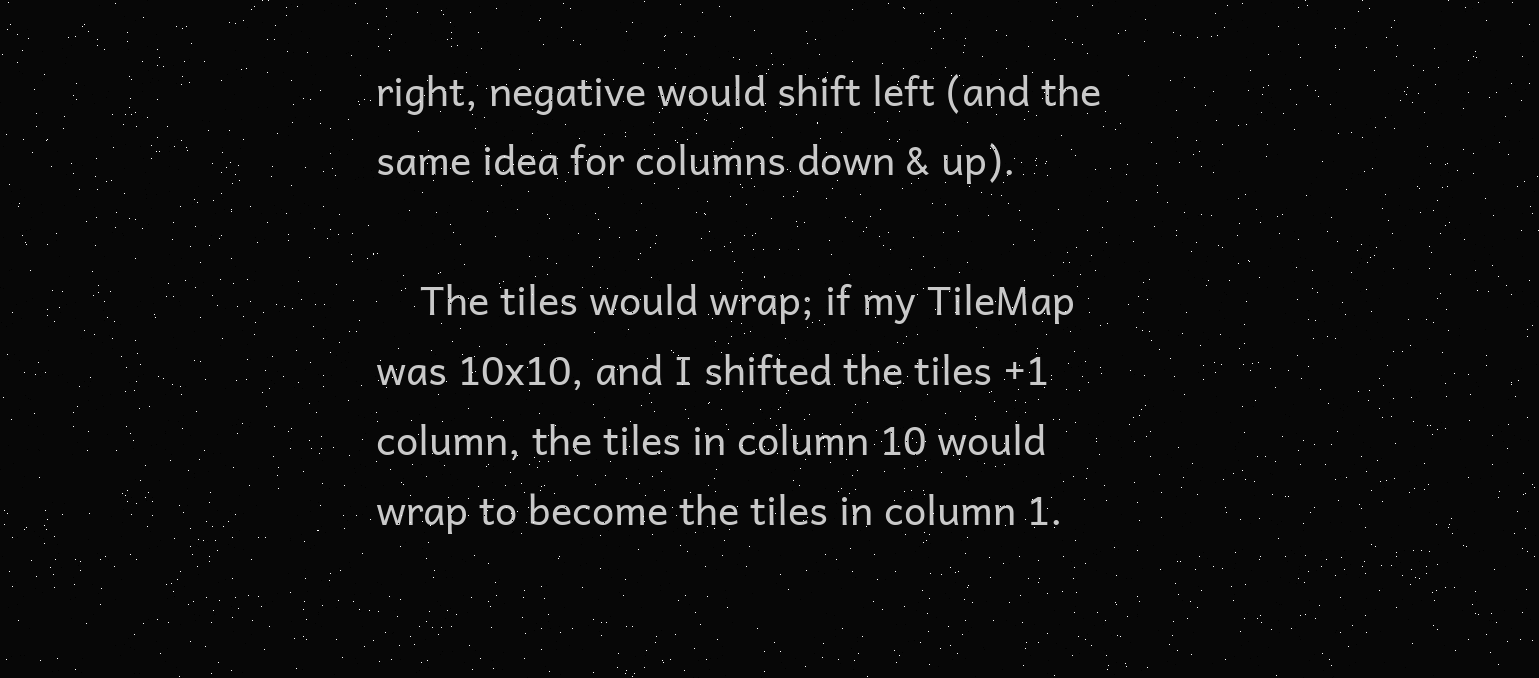right, negative would shift left (and the same idea for columns down & up).

    The tiles would wrap; if my TileMap was 10x10, and I shifted the tiles +1 column, the tiles in column 10 would wrap to become the tiles in column 1.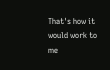That's how it would work to me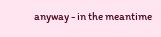anyway - in the meantime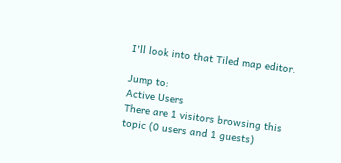I'll look into that Tiled map editor.

Jump to:
Active Users
There are 1 visitors browsing this topic (0 users and 1 guests)